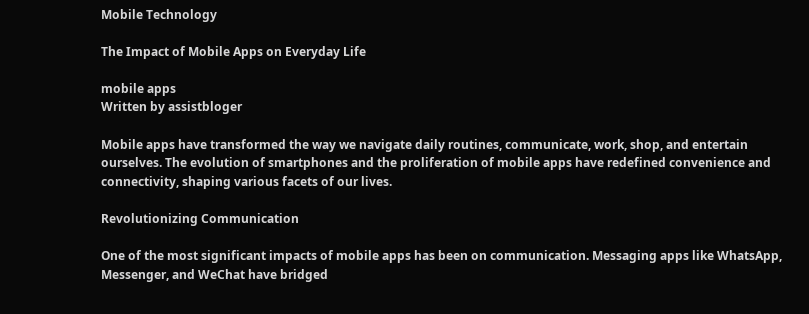Mobile Technology

The Impact of Mobile Apps on Everyday Life

mobile apps
Written by assistbloger

Mobile apps have transformed the way we navigate daily routines, communicate, work, shop, and entertain ourselves. The evolution of smartphones and the proliferation of mobile apps have redefined convenience and connectivity, shaping various facets of our lives.

Revolutionizing Communication

One of the most significant impacts of mobile apps has been on communication. Messaging apps like WhatsApp, Messenger, and WeChat have bridged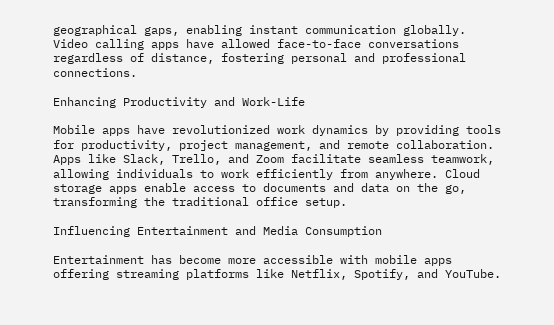geographical gaps, enabling instant communication globally. Video calling apps have allowed face-to-face conversations regardless of distance, fostering personal and professional connections.

Enhancing Productivity and Work-Life

Mobile apps have revolutionized work dynamics by providing tools for productivity, project management, and remote collaboration. Apps like Slack, Trello, and Zoom facilitate seamless teamwork, allowing individuals to work efficiently from anywhere. Cloud storage apps enable access to documents and data on the go, transforming the traditional office setup.

Influencing Entertainment and Media Consumption

Entertainment has become more accessible with mobile apps offering streaming platforms like Netflix, Spotify, and YouTube.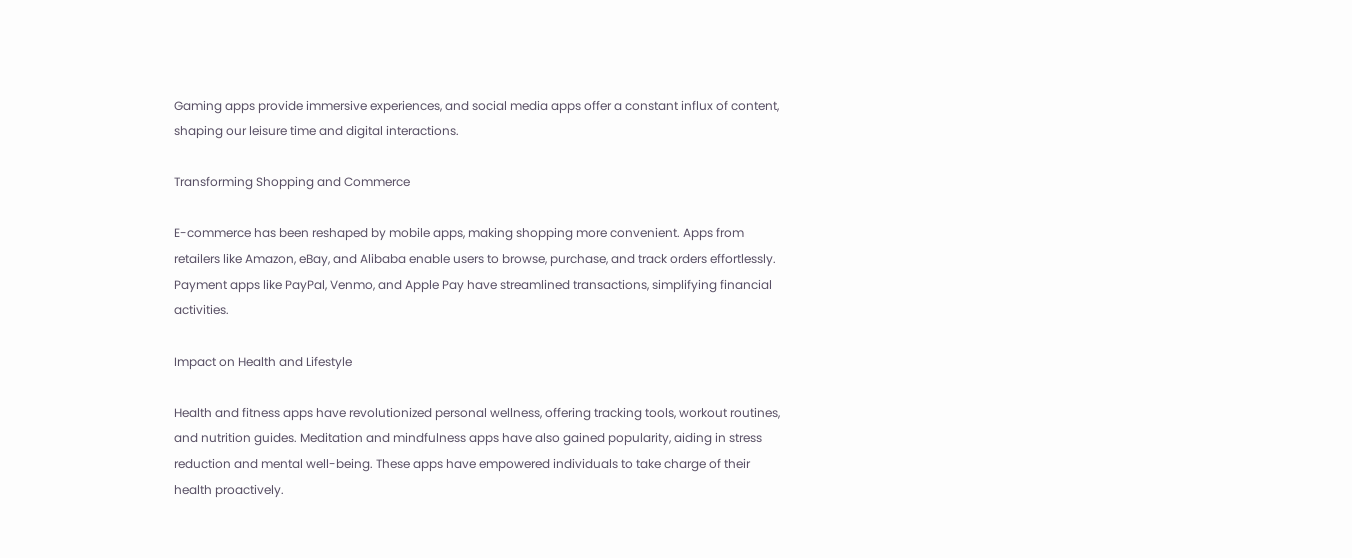Gaming apps provide immersive experiences, and social media apps offer a constant influx of content, shaping our leisure time and digital interactions.

Transforming Shopping and Commerce

E-commerce has been reshaped by mobile apps, making shopping more convenient. Apps from retailers like Amazon, eBay, and Alibaba enable users to browse, purchase, and track orders effortlessly. Payment apps like PayPal, Venmo, and Apple Pay have streamlined transactions, simplifying financial activities.

Impact on Health and Lifestyle

Health and fitness apps have revolutionized personal wellness, offering tracking tools, workout routines, and nutrition guides. Meditation and mindfulness apps have also gained popularity, aiding in stress reduction and mental well-being. These apps have empowered individuals to take charge of their health proactively.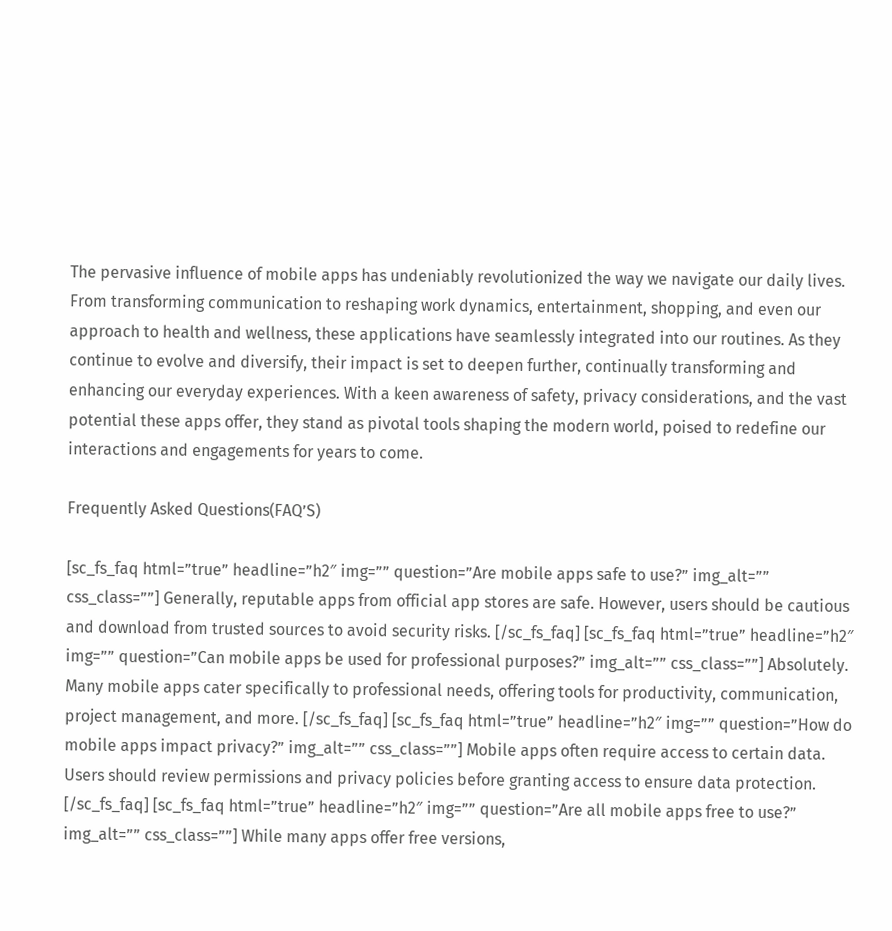The pervasive influence of mobile apps has undeniably revolutionized the way we navigate our daily lives. From transforming communication to reshaping work dynamics, entertainment, shopping, and even our approach to health and wellness, these applications have seamlessly integrated into our routines. As they continue to evolve and diversify, their impact is set to deepen further, continually transforming and enhancing our everyday experiences. With a keen awareness of safety, privacy considerations, and the vast potential these apps offer, they stand as pivotal tools shaping the modern world, poised to redefine our interactions and engagements for years to come.

Frequently Asked Questions(FAQ’S)

[sc_fs_faq html=”true” headline=”h2″ img=”” question=”Are mobile apps safe to use?” img_alt=”” css_class=””] Generally, reputable apps from official app stores are safe. However, users should be cautious and download from trusted sources to avoid security risks. [/sc_fs_faq] [sc_fs_faq html=”true” headline=”h2″ img=”” question=”Can mobile apps be used for professional purposes?” img_alt=”” css_class=””] Absolutely. Many mobile apps cater specifically to professional needs, offering tools for productivity, communication, project management, and more. [/sc_fs_faq] [sc_fs_faq html=”true” headline=”h2″ img=”” question=”How do mobile apps impact privacy?” img_alt=”” css_class=””] Mobile apps often require access to certain data. Users should review permissions and privacy policies before granting access to ensure data protection. [/sc_fs_faq] [sc_fs_faq html=”true” headline=”h2″ img=”” question=”Are all mobile apps free to use?” img_alt=”” css_class=””] While many apps offer free versions,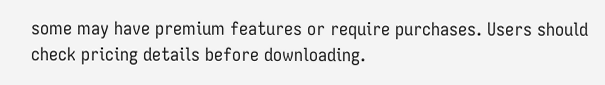some may have premium features or require purchases. Users should check pricing details before downloading.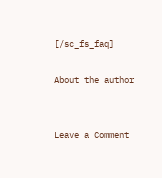[/sc_fs_faq]

About the author


Leave a Comment